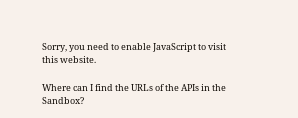Sorry, you need to enable JavaScript to visit this website.

Where can I find the URLs of the APIs in the Sandbox?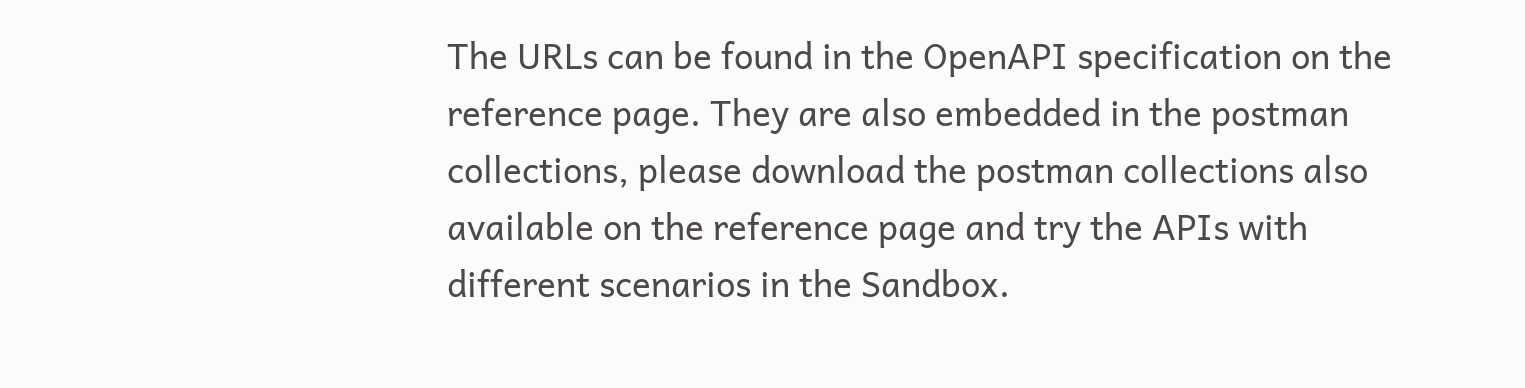The URLs can be found in the OpenAPI specification on the reference page. They are also embedded in the postman collections, please download the postman collections also available on the reference page and try the APIs with different scenarios in the Sandbox.